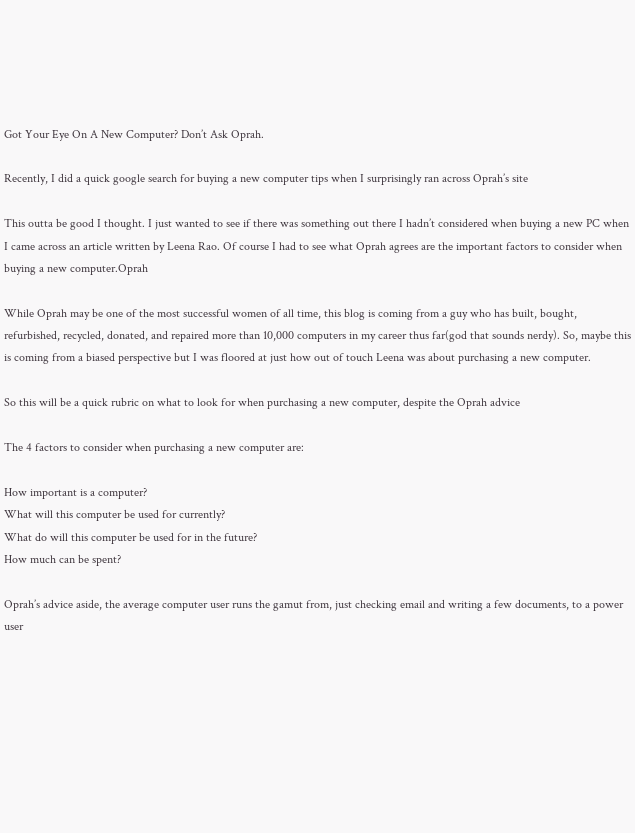Got Your Eye On A New Computer? Don’t Ask Oprah.

Recently, I did a quick google search for buying a new computer tips when I surprisingly ran across Oprah’s site

This outta be good I thought. I just wanted to see if there was something out there I hadn’t considered when buying a new PC when I came across an article written by Leena Rao. Of course I had to see what Oprah agrees are the important factors to consider when buying a new computer.Oprah

While Oprah may be one of the most successful women of all time, this blog is coming from a guy who has built, bought, refurbished, recycled, donated, and repaired more than 10,000 computers in my career thus far(god that sounds nerdy). So, maybe this is coming from a biased perspective but I was floored at just how out of touch Leena was about purchasing a new computer.

So this will be a quick rubric on what to look for when purchasing a new computer, despite the Oprah advice

The 4 factors to consider when purchasing a new computer are:

How important is a computer?
What will this computer be used for currently?
What do will this computer be used for in the future?
How much can be spent?

Oprah’s advice aside, the average computer user runs the gamut from, just checking email and writing a few documents, to a power user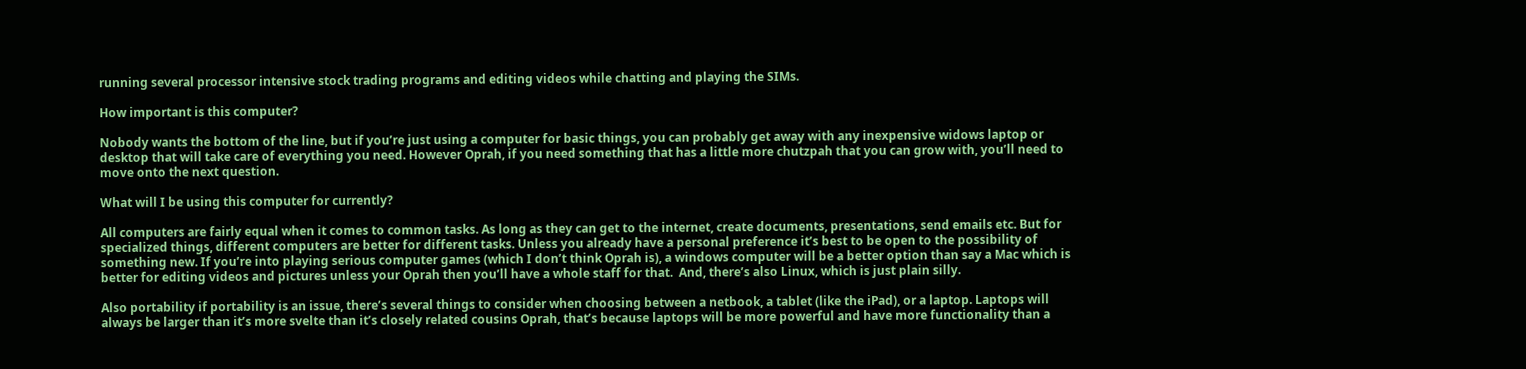running several processor intensive stock trading programs and editing videos while chatting and playing the SIMs.

How important is this computer?

Nobody wants the bottom of the line, but if you’re just using a computer for basic things, you can probably get away with any inexpensive widows laptop or desktop that will take care of everything you need. However Oprah, if you need something that has a little more chutzpah that you can grow with, you’ll need to move onto the next question.

What will I be using this computer for currently?

All computers are fairly equal when it comes to common tasks. As long as they can get to the internet, create documents, presentations, send emails etc. But for specialized things, different computers are better for different tasks. Unless you already have a personal preference it’s best to be open to the possibility of something new. If you’re into playing serious computer games (which I don’t think Oprah is), a windows computer will be a better option than say a Mac which is better for editing videos and pictures unless your Oprah then you’ll have a whole staff for that.  And, there’s also Linux, which is just plain silly.

Also portability if portability is an issue, there’s several things to consider when choosing between a netbook, a tablet (like the iPad), or a laptop. Laptops will always be larger than it’s more svelte than it’s closely related cousins Oprah, that’s because laptops will be more powerful and have more functionality than a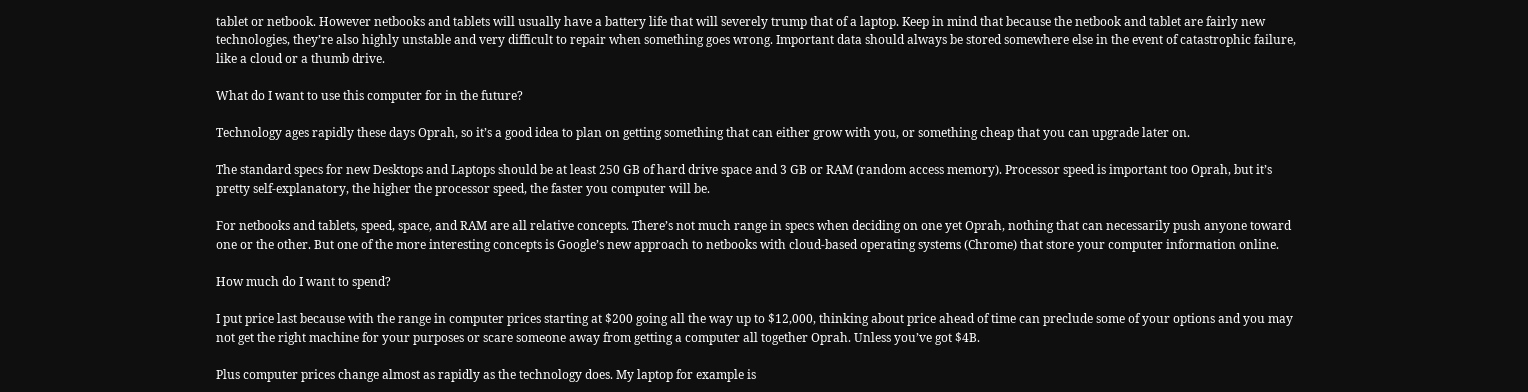tablet or netbook. However netbooks and tablets will usually have a battery life that will severely trump that of a laptop. Keep in mind that because the netbook and tablet are fairly new technologies, they’re also highly unstable and very difficult to repair when something goes wrong. Important data should always be stored somewhere else in the event of catastrophic failure, like a cloud or a thumb drive.

What do I want to use this computer for in the future?

Technology ages rapidly these days Oprah, so it’s a good idea to plan on getting something that can either grow with you, or something cheap that you can upgrade later on.

The standard specs for new Desktops and Laptops should be at least 250 GB of hard drive space and 3 GB or RAM (random access memory). Processor speed is important too Oprah, but it’s pretty self-explanatory, the higher the processor speed, the faster you computer will be.

For netbooks and tablets, speed, space, and RAM are all relative concepts. There’s not much range in specs when deciding on one yet Oprah, nothing that can necessarily push anyone toward one or the other. But one of the more interesting concepts is Google’s new approach to netbooks with cloud-based operating systems (Chrome) that store your computer information online.

How much do I want to spend?

I put price last because with the range in computer prices starting at $200 going all the way up to $12,000, thinking about price ahead of time can preclude some of your options and you may not get the right machine for your purposes or scare someone away from getting a computer all together Oprah. Unless you’ve got $4B.

Plus computer prices change almost as rapidly as the technology does. My laptop for example is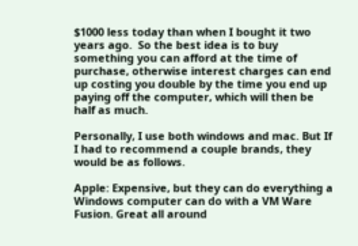$1000 less today than when I bought it two years ago.  So the best idea is to buy something you can afford at the time of purchase, otherwise interest charges can end up costing you double by the time you end up paying off the computer, which will then be half as much.

Personally, I use both windows and mac. But If I had to recommend a couple brands, they would be as follows.

Apple: Expensive, but they can do everything a Windows computer can do with a VM Ware Fusion. Great all around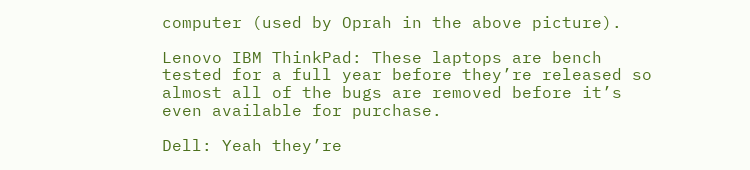computer (used by Oprah in the above picture).

Lenovo IBM ThinkPad: These laptops are bench tested for a full year before they’re released so almost all of the bugs are removed before it’s even available for purchase.

Dell: Yeah they’re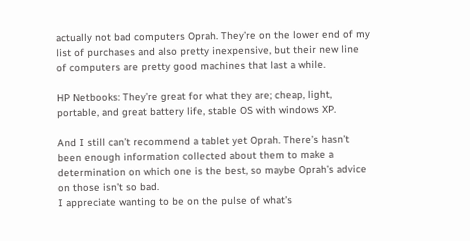actually not bad computers Oprah. They’re on the lower end of my list of purchases and also pretty inexpensive, but their new line of computers are pretty good machines that last a while.

HP Netbooks: They’re great for what they are; cheap, light, portable, and great battery life, stable OS with windows XP.

And I still can’t recommend a tablet yet Oprah. There’s hasn’t been enough information collected about them to make a determination on which one is the best, so maybe Oprah’s advice on those isn’t so bad.
I appreciate wanting to be on the pulse of what’s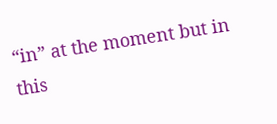“in” at the moment but in this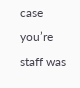case you’re staff was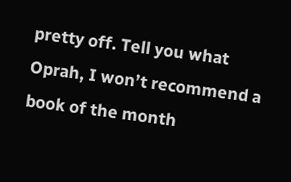pretty off. Tell you what Oprah, I won’t recommend a book of the month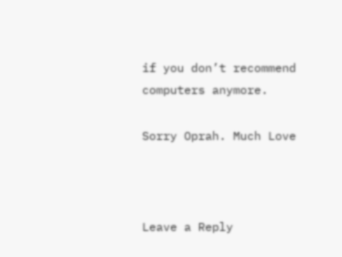if you don’t recommend computers anymore.

Sorry Oprah. Much Love



Leave a Reply